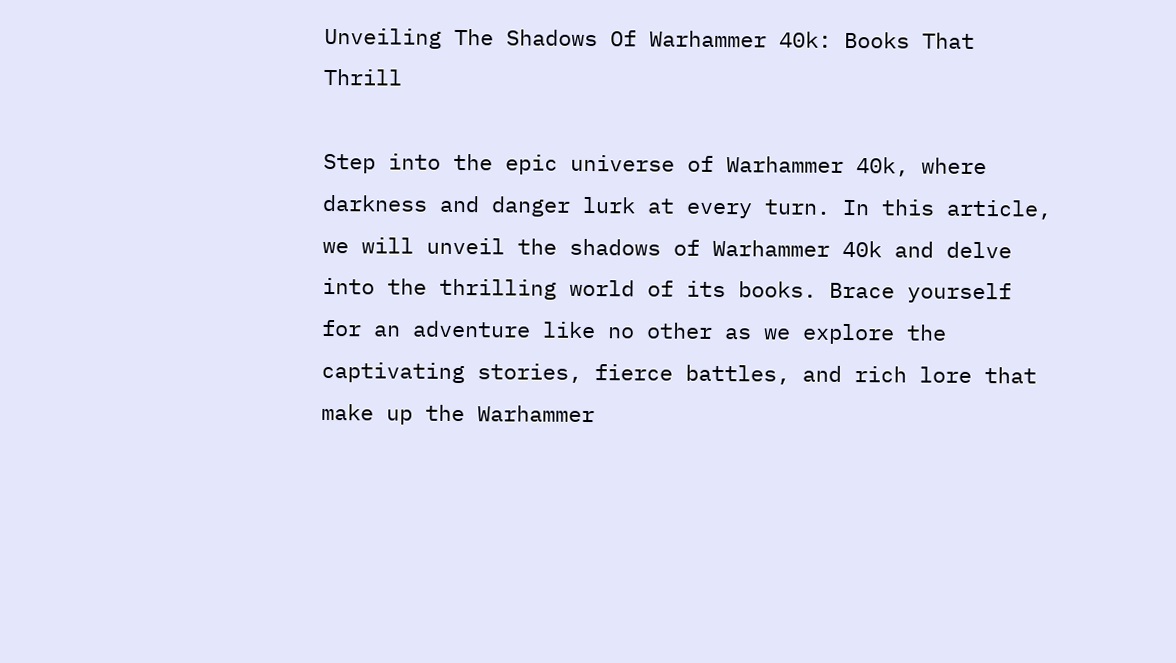Unveiling The Shadows Of Warhammer 40k: Books That Thrill

Step into the epic universe of Warhammer 40k, where darkness and danger lurk at every turn. In this article, we will unveil the shadows of Warhammer 40k and delve into the thrilling world of its books. Brace yourself for an adventure like no other as we explore the captivating stories, fierce battles, and rich lore that make up the Warhammer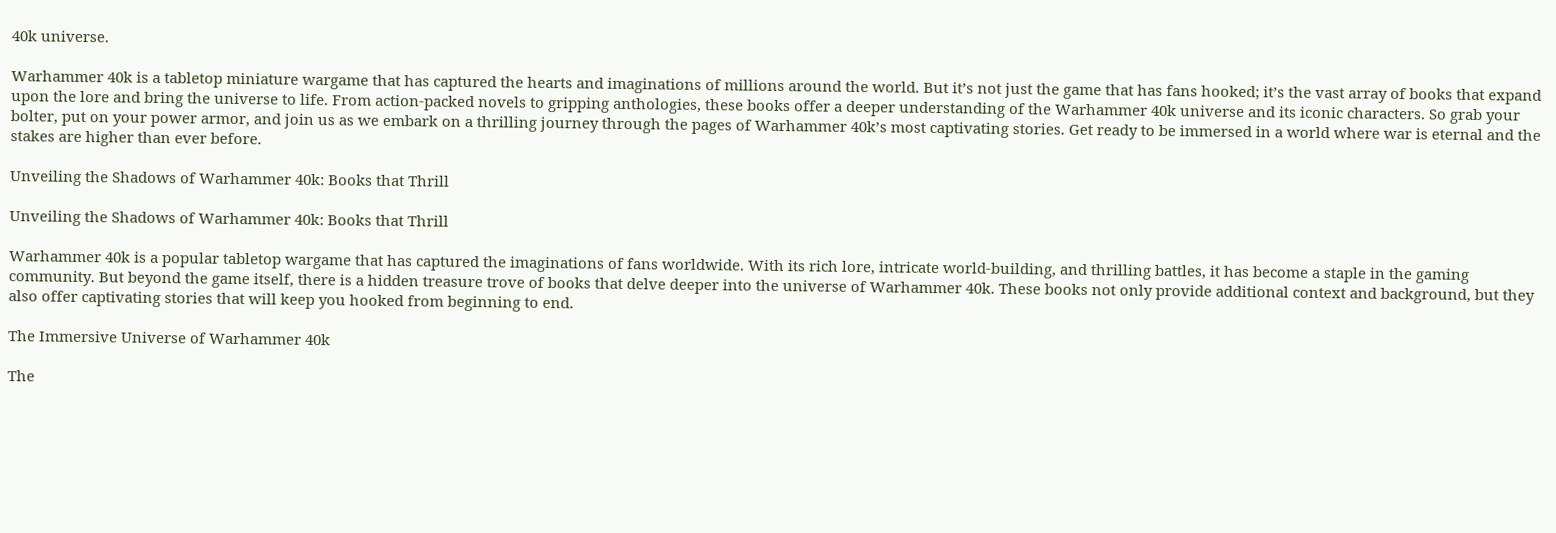40k universe.

Warhammer 40k is a tabletop miniature wargame that has captured the hearts and imaginations of millions around the world. But it’s not just the game that has fans hooked; it’s the vast array of books that expand upon the lore and bring the universe to life. From action-packed novels to gripping anthologies, these books offer a deeper understanding of the Warhammer 40k universe and its iconic characters. So grab your bolter, put on your power armor, and join us as we embark on a thrilling journey through the pages of Warhammer 40k’s most captivating stories. Get ready to be immersed in a world where war is eternal and the stakes are higher than ever before.

Unveiling the Shadows of Warhammer 40k: Books that Thrill

Unveiling the Shadows of Warhammer 40k: Books that Thrill

Warhammer 40k is a popular tabletop wargame that has captured the imaginations of fans worldwide. With its rich lore, intricate world-building, and thrilling battles, it has become a staple in the gaming community. But beyond the game itself, there is a hidden treasure trove of books that delve deeper into the universe of Warhammer 40k. These books not only provide additional context and background, but they also offer captivating stories that will keep you hooked from beginning to end.

The Immersive Universe of Warhammer 40k

The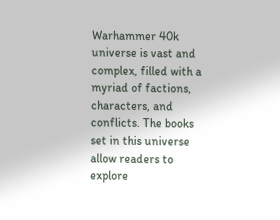Warhammer 40k universe is vast and complex, filled with a myriad of factions, characters, and conflicts. The books set in this universe allow readers to explore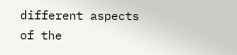different aspects of the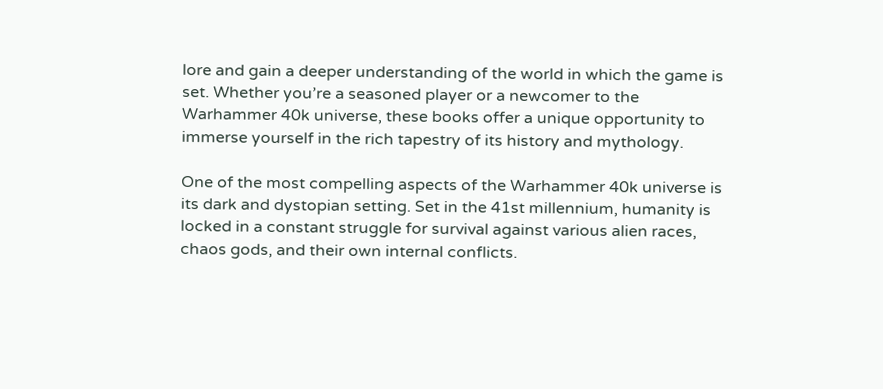lore and gain a deeper understanding of the world in which the game is set. Whether you’re a seasoned player or a newcomer to the Warhammer 40k universe, these books offer a unique opportunity to immerse yourself in the rich tapestry of its history and mythology.

One of the most compelling aspects of the Warhammer 40k universe is its dark and dystopian setting. Set in the 41st millennium, humanity is locked in a constant struggle for survival against various alien races, chaos gods, and their own internal conflicts.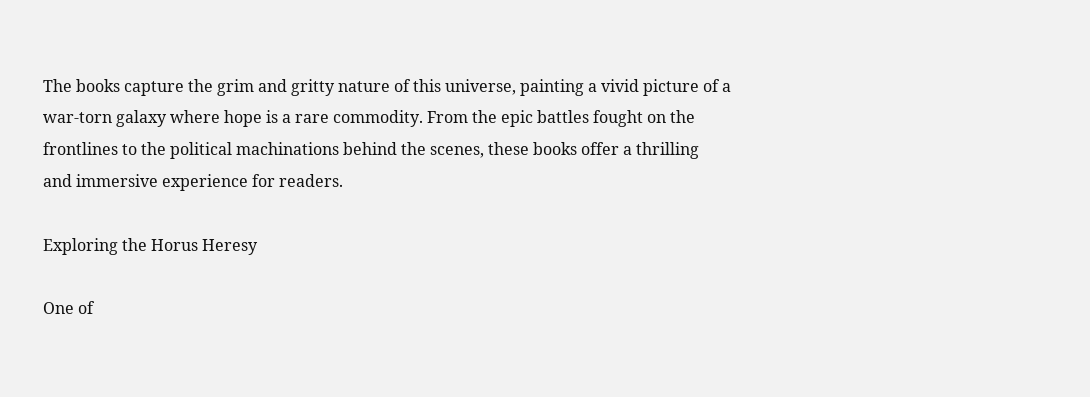The books capture the grim and gritty nature of this universe, painting a vivid picture of a war-torn galaxy where hope is a rare commodity. From the epic battles fought on the frontlines to the political machinations behind the scenes, these books offer a thrilling and immersive experience for readers.

Exploring the Horus Heresy

One of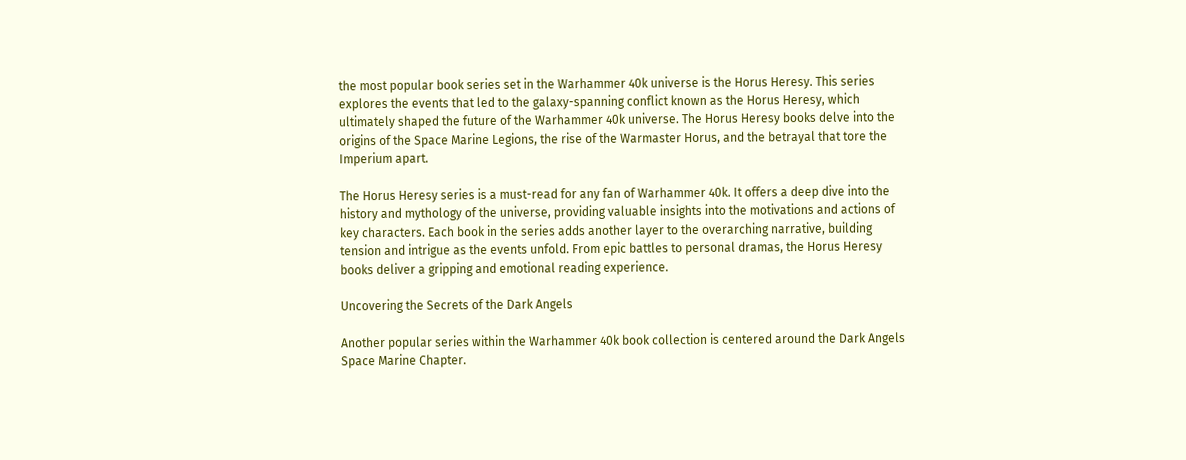the most popular book series set in the Warhammer 40k universe is the Horus Heresy. This series explores the events that led to the galaxy-spanning conflict known as the Horus Heresy, which ultimately shaped the future of the Warhammer 40k universe. The Horus Heresy books delve into the origins of the Space Marine Legions, the rise of the Warmaster Horus, and the betrayal that tore the Imperium apart.

The Horus Heresy series is a must-read for any fan of Warhammer 40k. It offers a deep dive into the history and mythology of the universe, providing valuable insights into the motivations and actions of key characters. Each book in the series adds another layer to the overarching narrative, building tension and intrigue as the events unfold. From epic battles to personal dramas, the Horus Heresy books deliver a gripping and emotional reading experience.

Uncovering the Secrets of the Dark Angels

Another popular series within the Warhammer 40k book collection is centered around the Dark Angels Space Marine Chapter.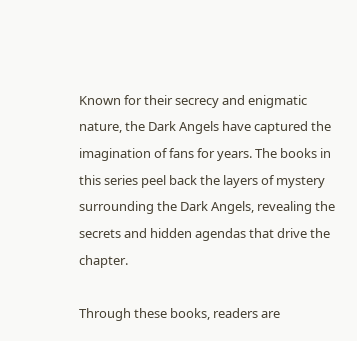Known for their secrecy and enigmatic nature, the Dark Angels have captured the imagination of fans for years. The books in this series peel back the layers of mystery surrounding the Dark Angels, revealing the secrets and hidden agendas that drive the chapter.

Through these books, readers are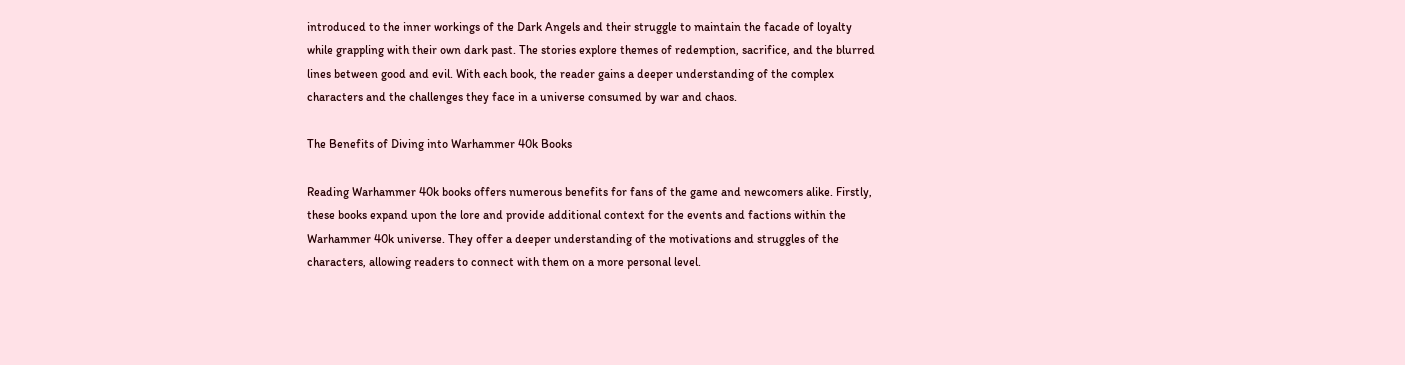introduced to the inner workings of the Dark Angels and their struggle to maintain the facade of loyalty while grappling with their own dark past. The stories explore themes of redemption, sacrifice, and the blurred lines between good and evil. With each book, the reader gains a deeper understanding of the complex characters and the challenges they face in a universe consumed by war and chaos.

The Benefits of Diving into Warhammer 40k Books

Reading Warhammer 40k books offers numerous benefits for fans of the game and newcomers alike. Firstly, these books expand upon the lore and provide additional context for the events and factions within the Warhammer 40k universe. They offer a deeper understanding of the motivations and struggles of the characters, allowing readers to connect with them on a more personal level.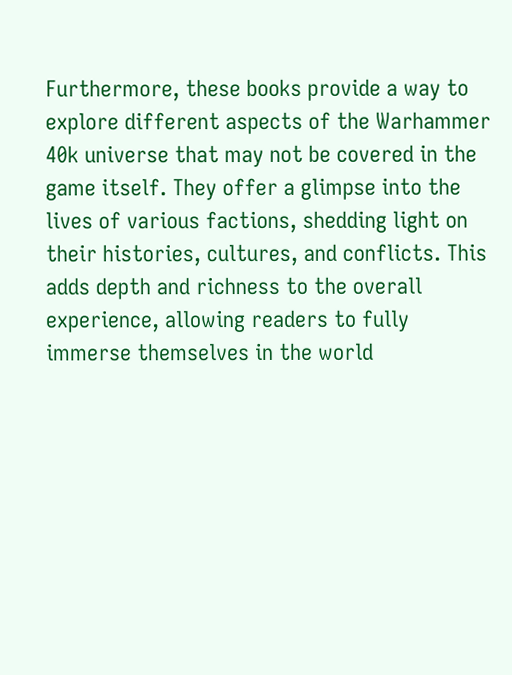Furthermore, these books provide a way to explore different aspects of the Warhammer 40k universe that may not be covered in the game itself. They offer a glimpse into the lives of various factions, shedding light on their histories, cultures, and conflicts. This adds depth and richness to the overall experience, allowing readers to fully immerse themselves in the world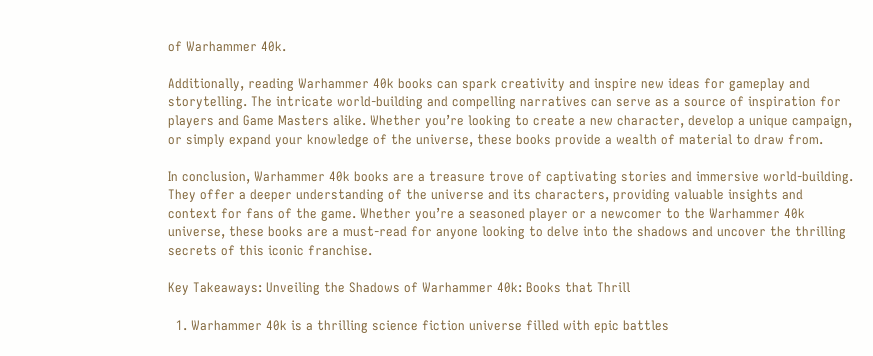of Warhammer 40k.

Additionally, reading Warhammer 40k books can spark creativity and inspire new ideas for gameplay and storytelling. The intricate world-building and compelling narratives can serve as a source of inspiration for players and Game Masters alike. Whether you’re looking to create a new character, develop a unique campaign, or simply expand your knowledge of the universe, these books provide a wealth of material to draw from.

In conclusion, Warhammer 40k books are a treasure trove of captivating stories and immersive world-building. They offer a deeper understanding of the universe and its characters, providing valuable insights and context for fans of the game. Whether you’re a seasoned player or a newcomer to the Warhammer 40k universe, these books are a must-read for anyone looking to delve into the shadows and uncover the thrilling secrets of this iconic franchise.

Key Takeaways: Unveiling the Shadows of Warhammer 40k: Books that Thrill

  1. Warhammer 40k is a thrilling science fiction universe filled with epic battles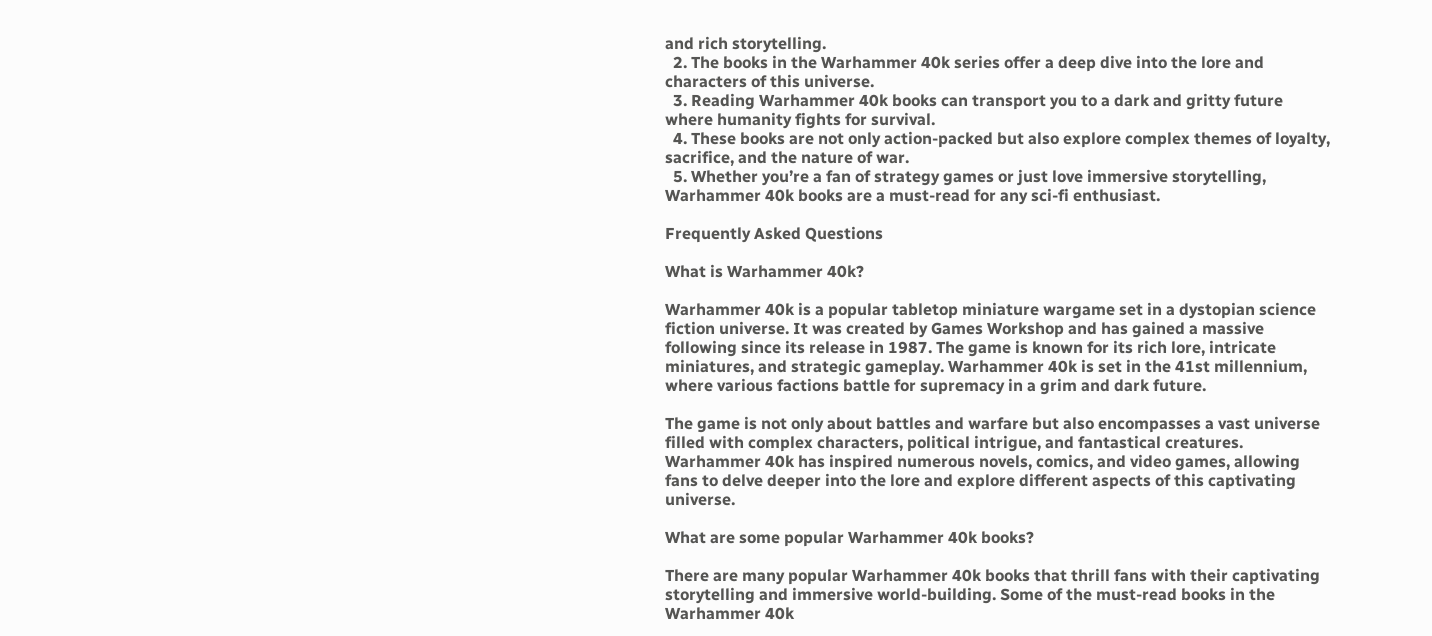and rich storytelling.
  2. The books in the Warhammer 40k series offer a deep dive into the lore and characters of this universe.
  3. Reading Warhammer 40k books can transport you to a dark and gritty future where humanity fights for survival.
  4. These books are not only action-packed but also explore complex themes of loyalty, sacrifice, and the nature of war.
  5. Whether you’re a fan of strategy games or just love immersive storytelling, Warhammer 40k books are a must-read for any sci-fi enthusiast.

Frequently Asked Questions

What is Warhammer 40k?

Warhammer 40k is a popular tabletop miniature wargame set in a dystopian science fiction universe. It was created by Games Workshop and has gained a massive following since its release in 1987. The game is known for its rich lore, intricate miniatures, and strategic gameplay. Warhammer 40k is set in the 41st millennium, where various factions battle for supremacy in a grim and dark future.

The game is not only about battles and warfare but also encompasses a vast universe filled with complex characters, political intrigue, and fantastical creatures. Warhammer 40k has inspired numerous novels, comics, and video games, allowing fans to delve deeper into the lore and explore different aspects of this captivating universe.

What are some popular Warhammer 40k books?

There are many popular Warhammer 40k books that thrill fans with their captivating storytelling and immersive world-building. Some of the must-read books in the Warhammer 40k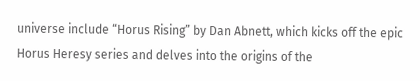universe include “Horus Rising” by Dan Abnett, which kicks off the epic Horus Heresy series and delves into the origins of the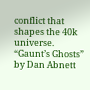conflict that shapes the 40k universe. “Gaunt’s Ghosts” by Dan Abnett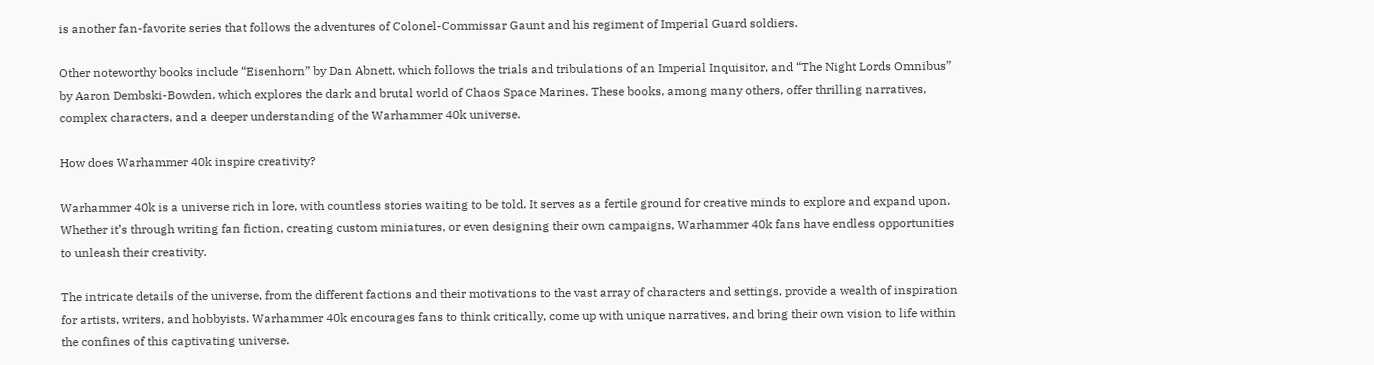is another fan-favorite series that follows the adventures of Colonel-Commissar Gaunt and his regiment of Imperial Guard soldiers.

Other noteworthy books include “Eisenhorn” by Dan Abnett, which follows the trials and tribulations of an Imperial Inquisitor, and “The Night Lords Omnibus” by Aaron Dembski-Bowden, which explores the dark and brutal world of Chaos Space Marines. These books, among many others, offer thrilling narratives, complex characters, and a deeper understanding of the Warhammer 40k universe.

How does Warhammer 40k inspire creativity?

Warhammer 40k is a universe rich in lore, with countless stories waiting to be told. It serves as a fertile ground for creative minds to explore and expand upon. Whether it’s through writing fan fiction, creating custom miniatures, or even designing their own campaigns, Warhammer 40k fans have endless opportunities to unleash their creativity.

The intricate details of the universe, from the different factions and their motivations to the vast array of characters and settings, provide a wealth of inspiration for artists, writers, and hobbyists. Warhammer 40k encourages fans to think critically, come up with unique narratives, and bring their own vision to life within the confines of this captivating universe.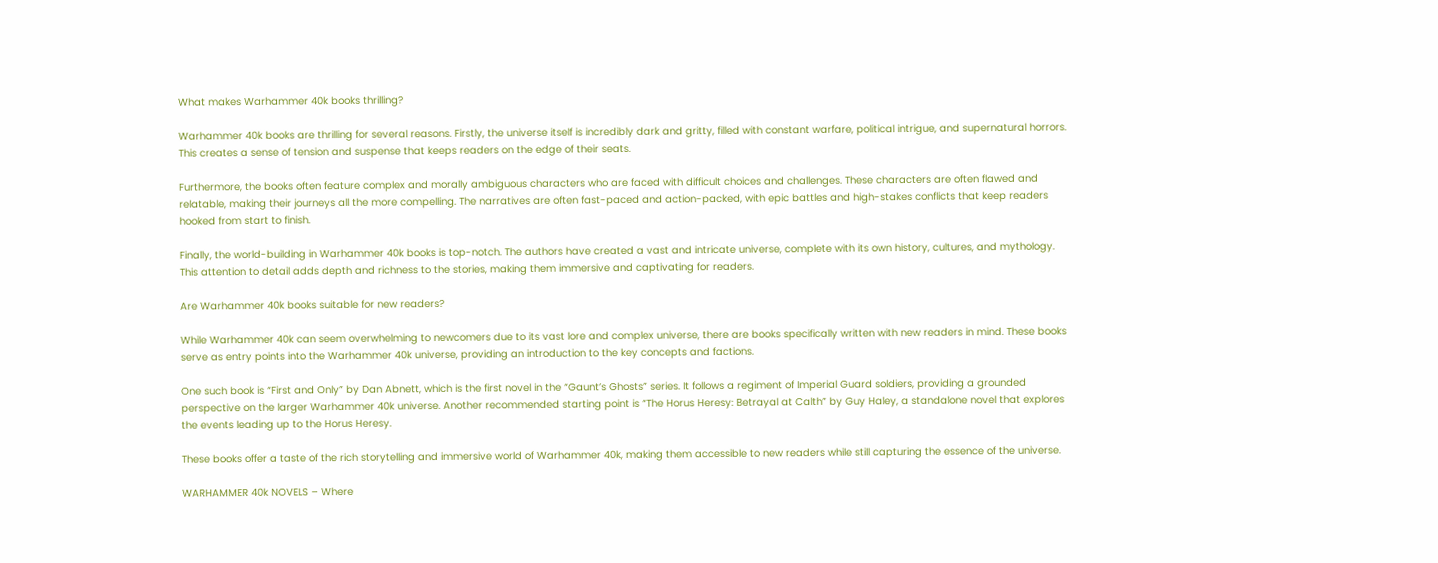What makes Warhammer 40k books thrilling?

Warhammer 40k books are thrilling for several reasons. Firstly, the universe itself is incredibly dark and gritty, filled with constant warfare, political intrigue, and supernatural horrors. This creates a sense of tension and suspense that keeps readers on the edge of their seats.

Furthermore, the books often feature complex and morally ambiguous characters who are faced with difficult choices and challenges. These characters are often flawed and relatable, making their journeys all the more compelling. The narratives are often fast-paced and action-packed, with epic battles and high-stakes conflicts that keep readers hooked from start to finish.

Finally, the world-building in Warhammer 40k books is top-notch. The authors have created a vast and intricate universe, complete with its own history, cultures, and mythology. This attention to detail adds depth and richness to the stories, making them immersive and captivating for readers.

Are Warhammer 40k books suitable for new readers?

While Warhammer 40k can seem overwhelming to newcomers due to its vast lore and complex universe, there are books specifically written with new readers in mind. These books serve as entry points into the Warhammer 40k universe, providing an introduction to the key concepts and factions.

One such book is “First and Only” by Dan Abnett, which is the first novel in the “Gaunt’s Ghosts” series. It follows a regiment of Imperial Guard soldiers, providing a grounded perspective on the larger Warhammer 40k universe. Another recommended starting point is “The Horus Heresy: Betrayal at Calth” by Guy Haley, a standalone novel that explores the events leading up to the Horus Heresy.

These books offer a taste of the rich storytelling and immersive world of Warhammer 40k, making them accessible to new readers while still capturing the essence of the universe.

WARHAMMER 40k NOVELS – Where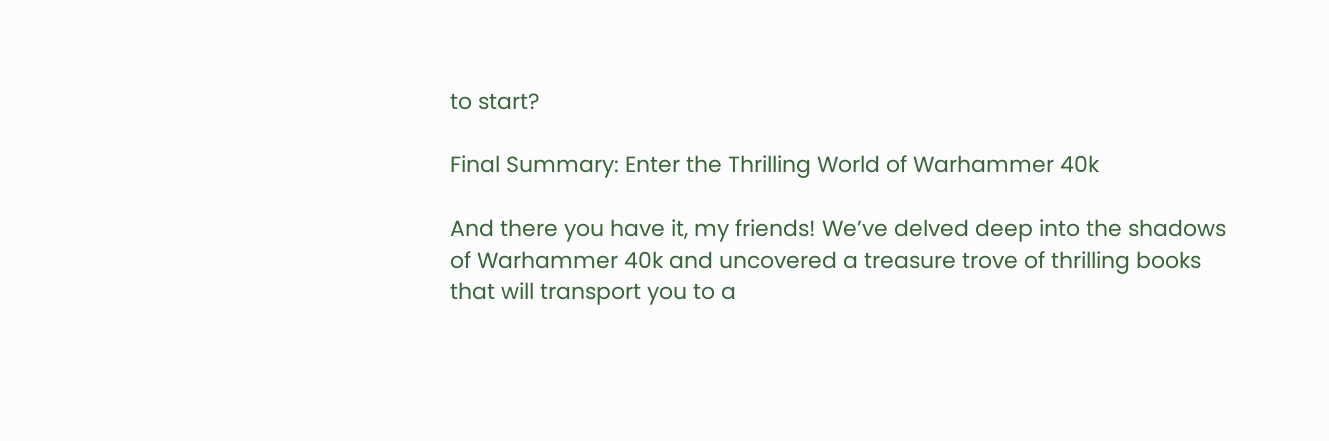to start?

Final Summary: Enter the Thrilling World of Warhammer 40k

And there you have it, my friends! We’ve delved deep into the shadows of Warhammer 40k and uncovered a treasure trove of thrilling books that will transport you to a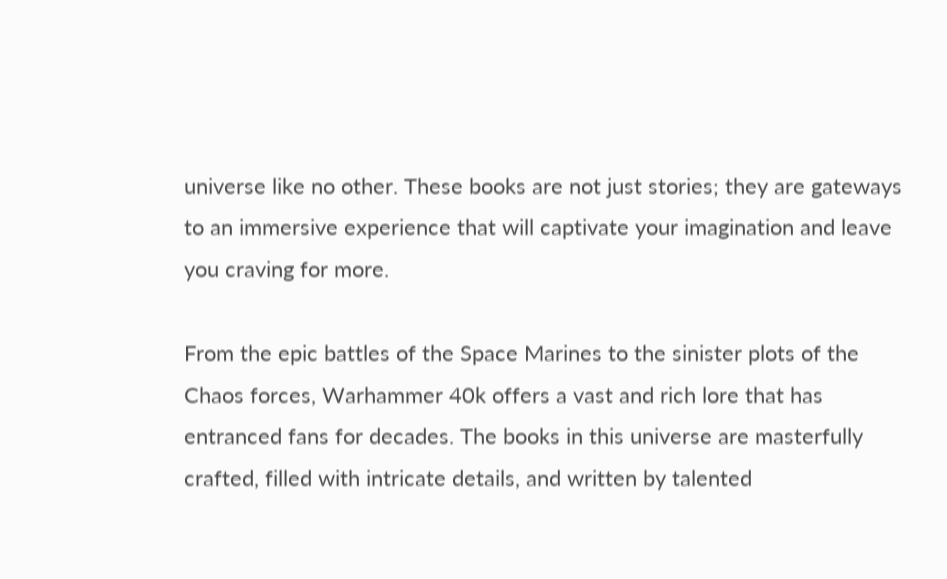universe like no other. These books are not just stories; they are gateways to an immersive experience that will captivate your imagination and leave you craving for more.

From the epic battles of the Space Marines to the sinister plots of the Chaos forces, Warhammer 40k offers a vast and rich lore that has entranced fans for decades. The books in this universe are masterfully crafted, filled with intricate details, and written by talented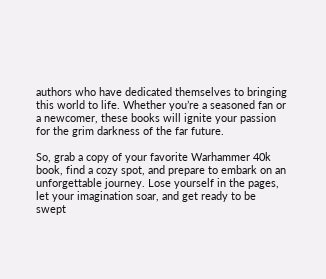authors who have dedicated themselves to bringing this world to life. Whether you’re a seasoned fan or a newcomer, these books will ignite your passion for the grim darkness of the far future.

So, grab a copy of your favorite Warhammer 40k book, find a cozy spot, and prepare to embark on an unforgettable journey. Lose yourself in the pages, let your imagination soar, and get ready to be swept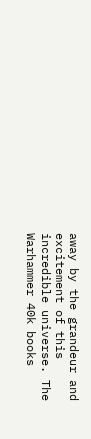away by the grandeur and excitement of this incredible universe. The Warhammer 40k books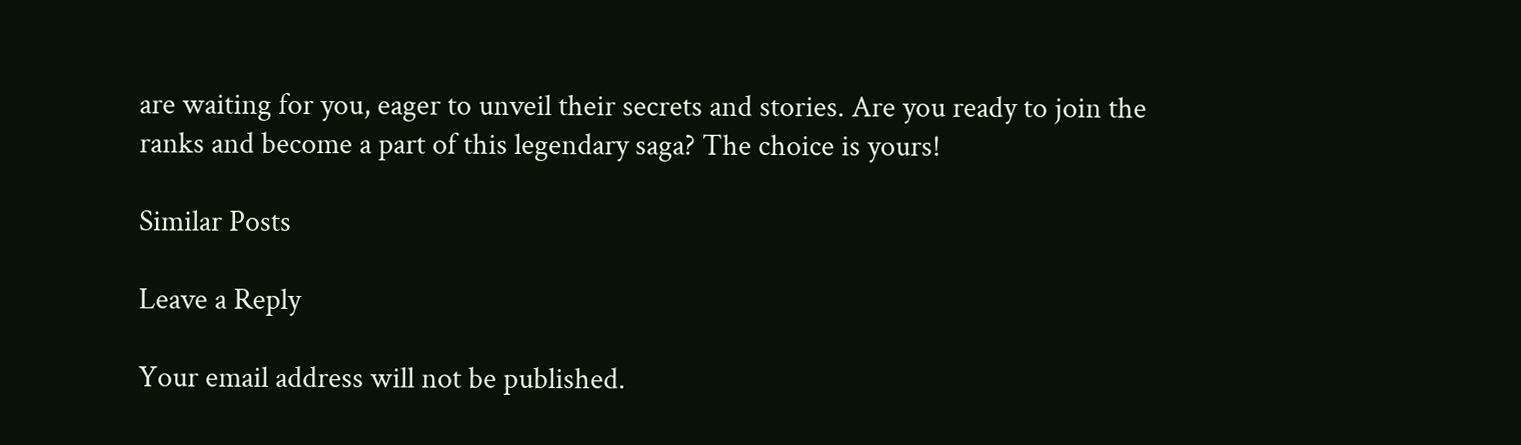are waiting for you, eager to unveil their secrets and stories. Are you ready to join the ranks and become a part of this legendary saga? The choice is yours!

Similar Posts

Leave a Reply

Your email address will not be published.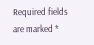Required fields are marked *